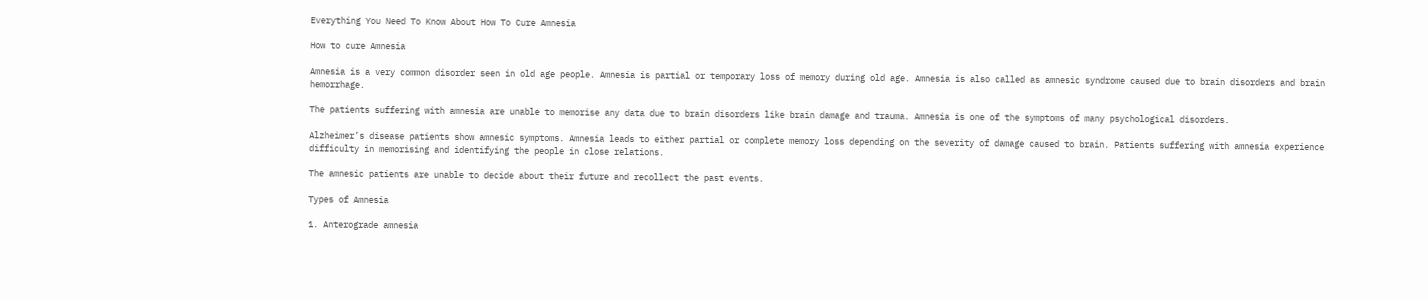Everything You Need To Know About How To Cure Amnesia

How to cure Amnesia

Amnesia is a very common disorder seen in old age people. Amnesia is partial or temporary loss of memory during old age. Amnesia is also called as amnesic syndrome caused due to brain disorders and brain hemorrhage.

The patients suffering with amnesia are unable to memorise any data due to brain disorders like brain damage and trauma. Amnesia is one of the symptoms of many psychological disorders.

Alzheimer’s disease patients show amnesic symptoms. Amnesia leads to either partial or complete memory loss depending on the severity of damage caused to brain. Patients suffering with amnesia experience difficulty in memorising and identifying the people in close relations.

The amnesic patients are unable to decide about their future and recollect the past events.

Types of Amnesia

1. Anterograde amnesia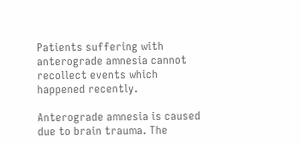Patients suffering with anterograde amnesia cannot recollect events which happened recently.

Anterograde amnesia is caused due to brain trauma. The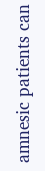amnesic patients can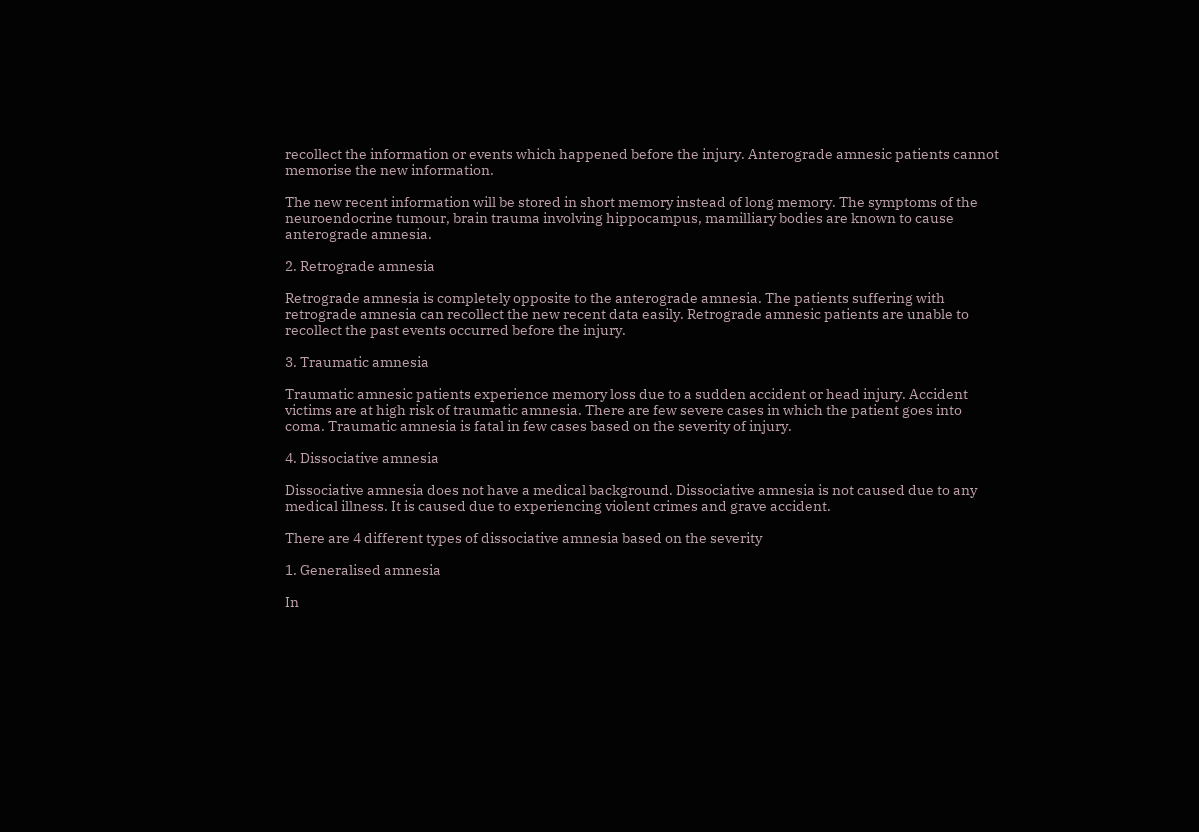recollect the information or events which happened before the injury. Anterograde amnesic patients cannot memorise the new information.

The new recent information will be stored in short memory instead of long memory. The symptoms of the neuroendocrine tumour, brain trauma involving hippocampus, mamilliary bodies are known to cause anterograde amnesia.

2. Retrograde amnesia

Retrograde amnesia is completely opposite to the anterograde amnesia. The patients suffering with retrograde amnesia can recollect the new recent data easily. Retrograde amnesic patients are unable to recollect the past events occurred before the injury.

3. Traumatic amnesia

Traumatic amnesic patients experience memory loss due to a sudden accident or head injury. Accident victims are at high risk of traumatic amnesia. There are few severe cases in which the patient goes into coma. Traumatic amnesia is fatal in few cases based on the severity of injury.

4. Dissociative amnesia

Dissociative amnesia does not have a medical background. Dissociative amnesia is not caused due to any medical illness. It is caused due to experiencing violent crimes and grave accident.

There are 4 different types of dissociative amnesia based on the severity

1. Generalised amnesia

In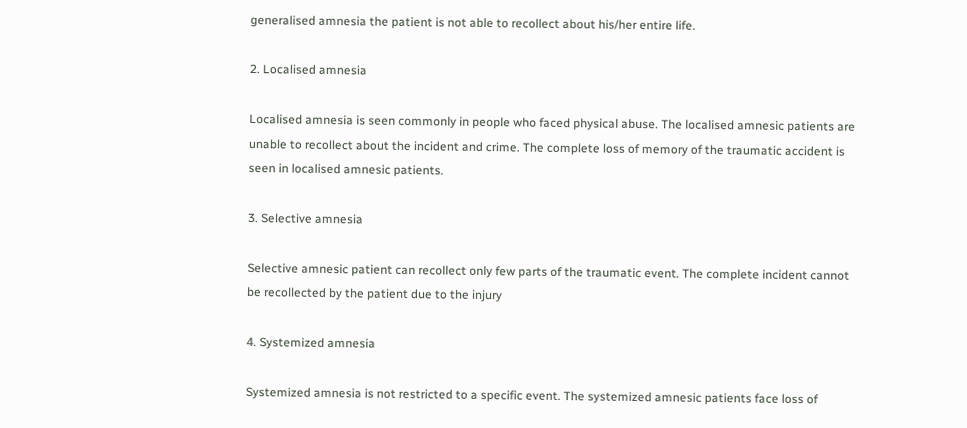generalised amnesia the patient is not able to recollect about his/her entire life.

2. Localised amnesia

Localised amnesia is seen commonly in people who faced physical abuse. The localised amnesic patients are unable to recollect about the incident and crime. The complete loss of memory of the traumatic accident is seen in localised amnesic patients.

3. Selective amnesia

Selective amnesic patient can recollect only few parts of the traumatic event. The complete incident cannot be recollected by the patient due to the injury

4. Systemized amnesia

Systemized amnesia is not restricted to a specific event. The systemized amnesic patients face loss of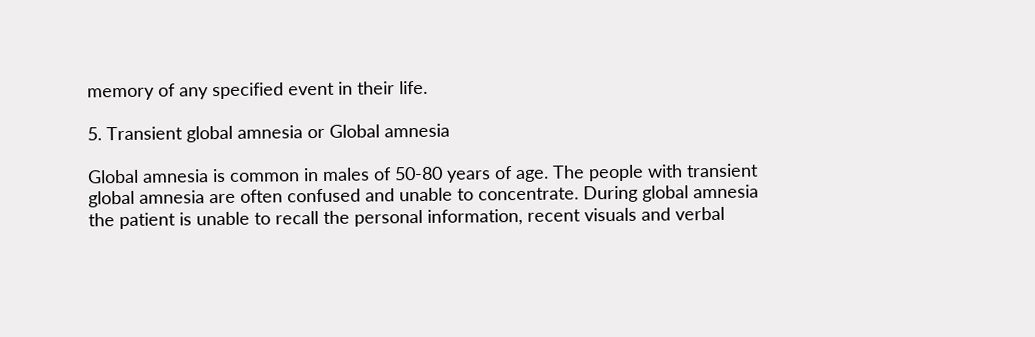memory of any specified event in their life.

5. Transient global amnesia or Global amnesia

Global amnesia is common in males of 50-80 years of age. The people with transient global amnesia are often confused and unable to concentrate. During global amnesia the patient is unable to recall the personal information, recent visuals and verbal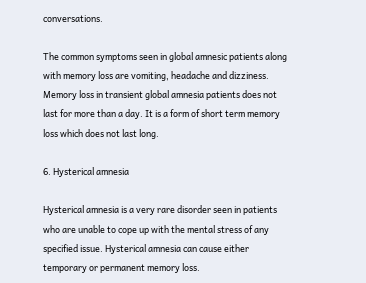conversations.

The common symptoms seen in global amnesic patients along with memory loss are vomiting, headache and dizziness. Memory loss in transient global amnesia patients does not last for more than a day. It is a form of short term memory loss which does not last long.

6. Hysterical amnesia

Hysterical amnesia is a very rare disorder seen in patients who are unable to cope up with the mental stress of any specified issue. Hysterical amnesia can cause either temporary or permanent memory loss.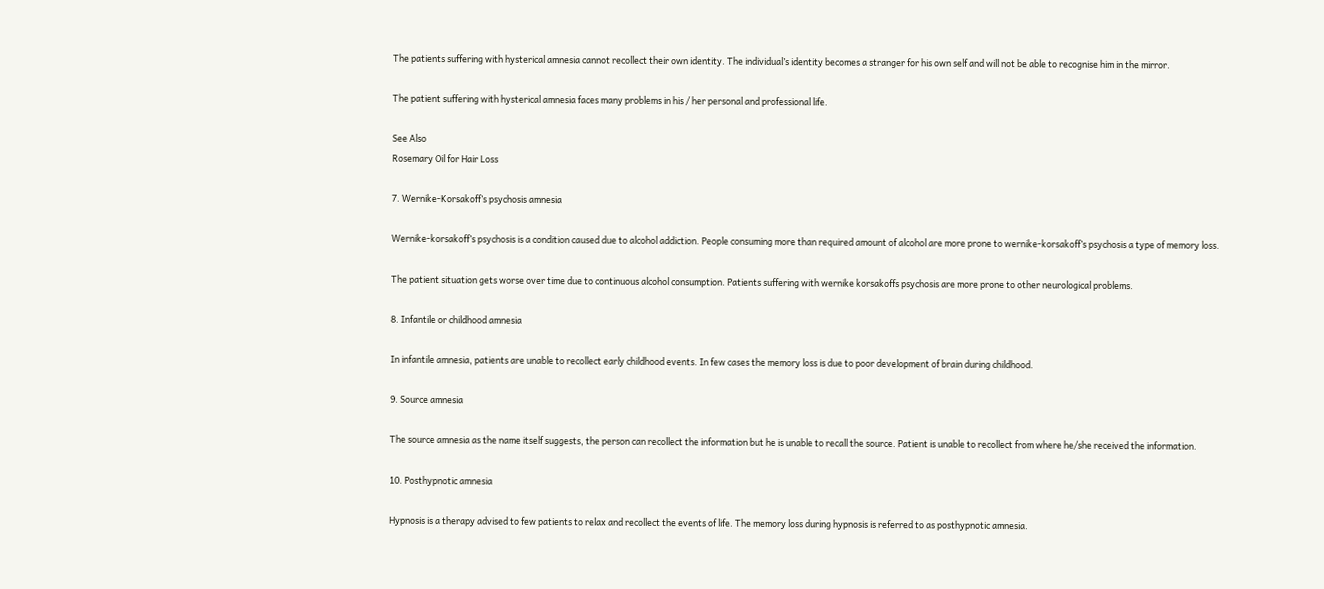The patients suffering with hysterical amnesia cannot recollect their own identity. The individual’s identity becomes a stranger for his own self and will not be able to recognise him in the mirror.

The patient suffering with hysterical amnesia faces many problems in his / her personal and professional life.

See Also
Rosemary Oil for Hair Loss

7. Wernike-Korsakoff’s psychosis amnesia

Wernike-korsakoff’s psychosis is a condition caused due to alcohol addiction. People consuming more than required amount of alcohol are more prone to wernike-korsakoff’s psychosis a type of memory loss.

The patient situation gets worse over time due to continuous alcohol consumption. Patients suffering with wernike korsakoffs psychosis are more prone to other neurological problems.

8. Infantile or childhood amnesia

In infantile amnesia, patients are unable to recollect early childhood events. In few cases the memory loss is due to poor development of brain during childhood.

9. Source amnesia

The source amnesia as the name itself suggests, the person can recollect the information but he is unable to recall the source. Patient is unable to recollect from where he/she received the information.

10. Posthypnotic amnesia

Hypnosis is a therapy advised to few patients to relax and recollect the events of life. The memory loss during hypnosis is referred to as posthypnotic amnesia.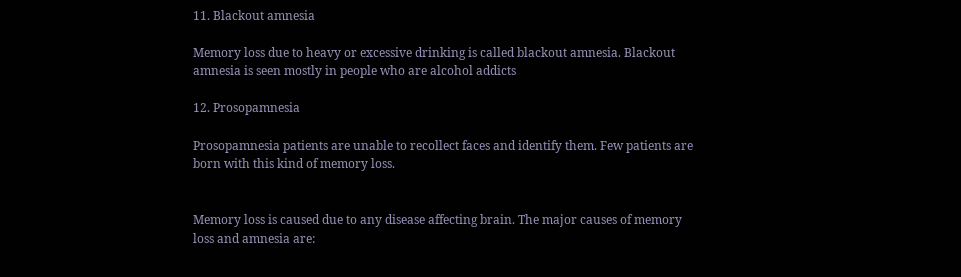11. Blackout amnesia

Memory loss due to heavy or excessive drinking is called blackout amnesia. Blackout amnesia is seen mostly in people who are alcohol addicts

12. Prosopamnesia

Prosopamnesia patients are unable to recollect faces and identify them. Few patients are born with this kind of memory loss.


Memory loss is caused due to any disease affecting brain. The major causes of memory loss and amnesia are: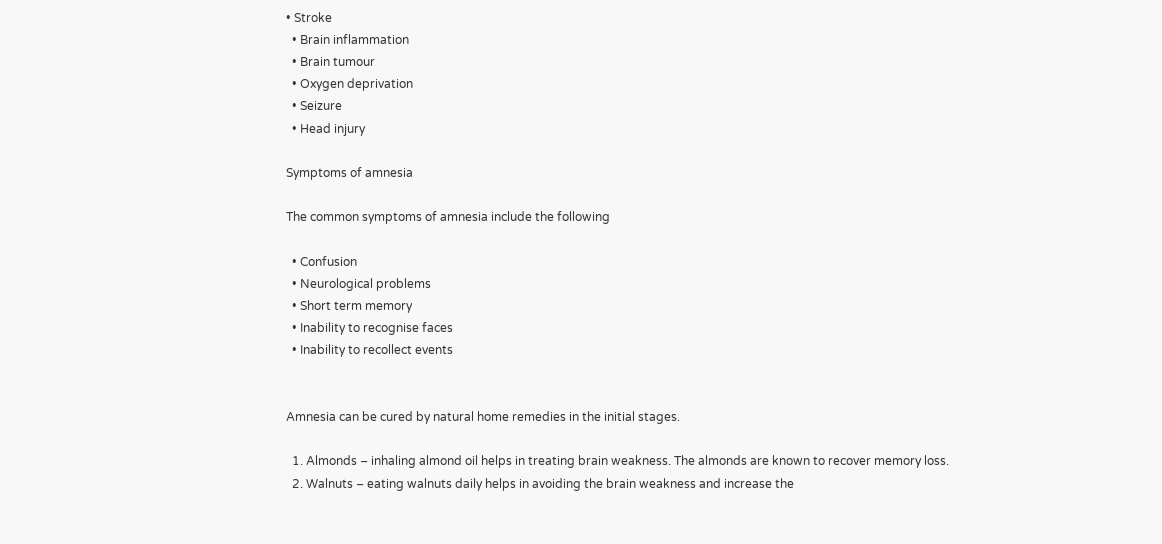• Stroke
  • Brain inflammation
  • Brain tumour
  • Oxygen deprivation
  • Seizure
  • Head injury

Symptoms of amnesia

The common symptoms of amnesia include the following

  • Confusion
  • Neurological problems
  • Short term memory
  • Inability to recognise faces
  • Inability to recollect events


Amnesia can be cured by natural home remedies in the initial stages.

  1. Almonds – inhaling almond oil helps in treating brain weakness. The almonds are known to recover memory loss.
  2. Walnuts – eating walnuts daily helps in avoiding the brain weakness and increase the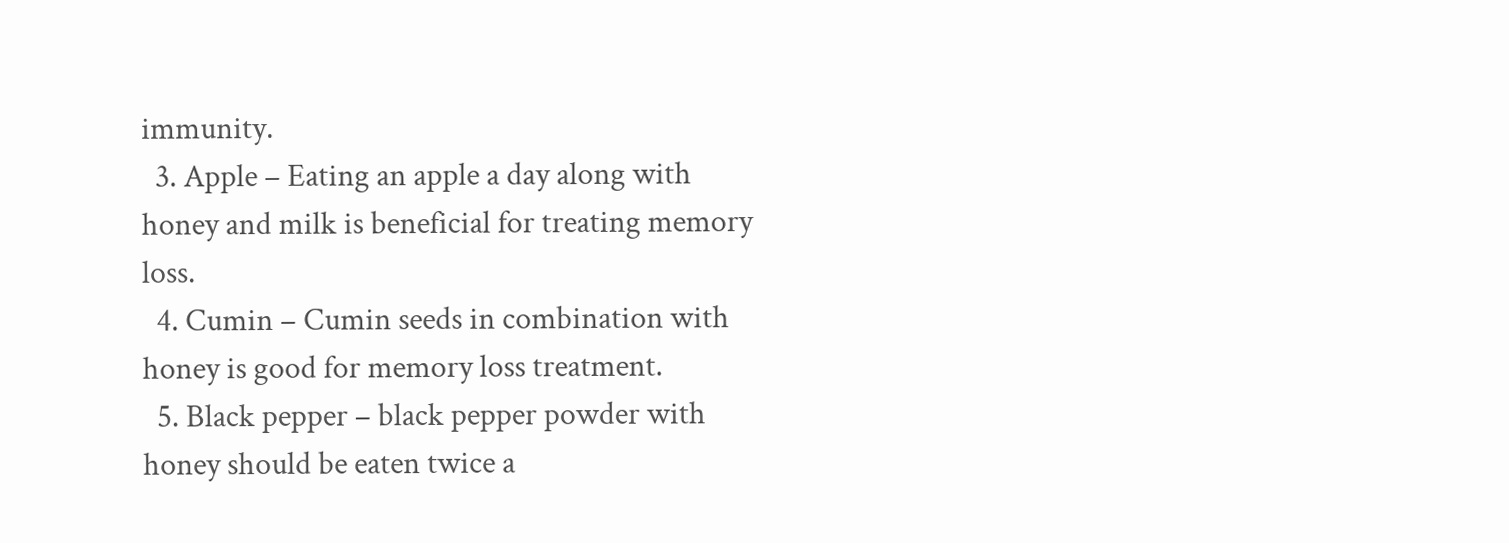immunity.
  3. Apple – Eating an apple a day along with honey and milk is beneficial for treating memory loss.
  4. Cumin – Cumin seeds in combination with honey is good for memory loss treatment.
  5. Black pepper – black pepper powder with honey should be eaten twice a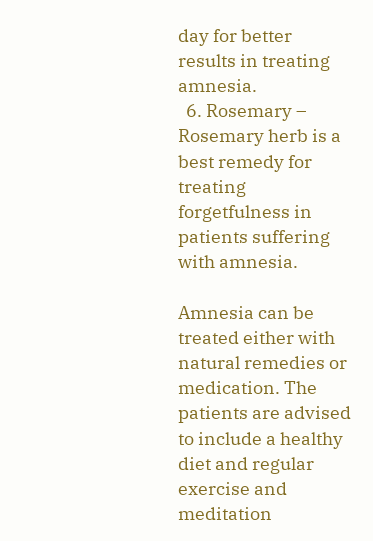day for better results in treating amnesia.
  6. Rosemary – Rosemary herb is a best remedy for treating forgetfulness in patients suffering with amnesia.

Amnesia can be treated either with natural remedies or medication. The patients are advised to include a healthy diet and regular exercise and meditation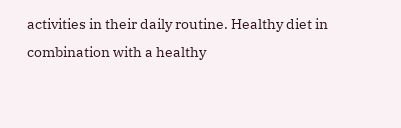activities in their daily routine. Healthy diet in combination with a healthy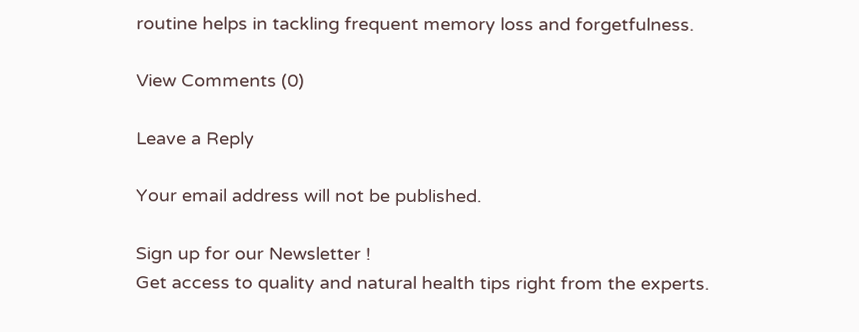routine helps in tackling frequent memory loss and forgetfulness.

View Comments (0)

Leave a Reply

Your email address will not be published.

Sign up for our Newsletter !
Get access to quality and natural health tips right from the experts.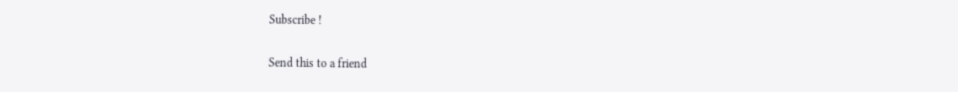Subscribe !

Send this to a friend